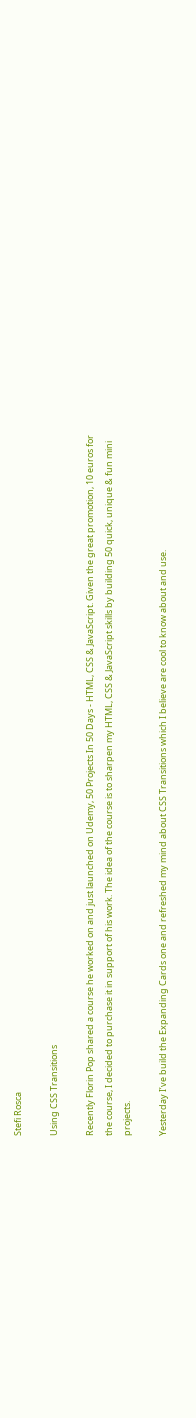Stefi Rosca

Using CSS Transitions

Recently Florin Pop shared a course he worked on and just launched on Udemy, 50 Projects In 50 Days - HTML, CSS & JavaScript. Given the great promotion, 10 euros for the course, I decided to purchase it in support of his work. The idea of the course is to sharpen my HTML, CSS & JavaScript skills by building 50 quick, unique & fun mini projects.

Yesterday I’ve build the Expanding Cards one and refreshed my mind about CSS Transitions which I believe are cool to know about and use.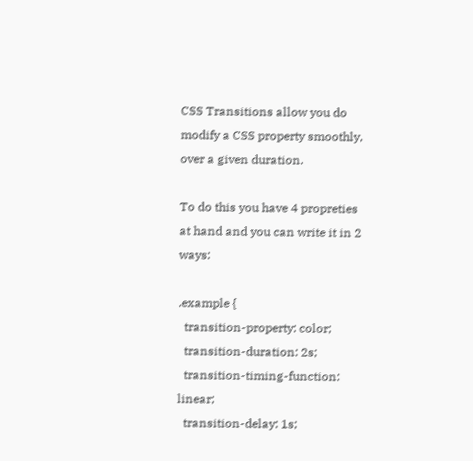CSS Transitions allow you do modify a CSS property smoothly, over a given duration.

To do this you have 4 propreties at hand and you can write it in 2 ways:

.example {
  transition-property: color;
  transition-duration: 2s;
  transition-timing-function: linear;
  transition-delay: 1s;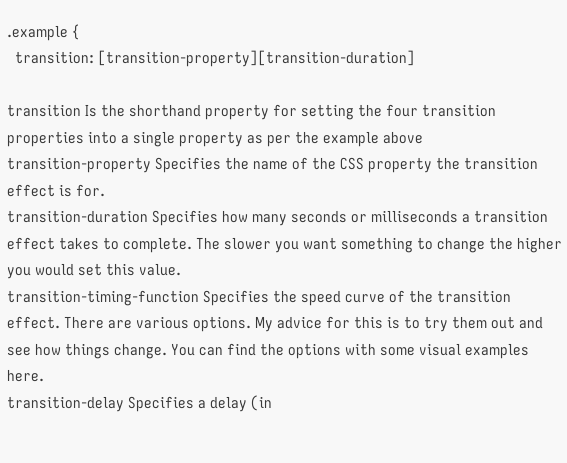.example {
  transition: [transition-property][transition-duration]

transition Is the shorthand property for setting the four transition properties into a single property as per the example above
transition-property Specifies the name of the CSS property the transition effect is for.
transition-duration Specifies how many seconds or milliseconds a transition effect takes to complete. The slower you want something to change the higher you would set this value.
transition-timing-function Specifies the speed curve of the transition effect. There are various options. My advice for this is to try them out and see how things change. You can find the options with some visual examples here.
transition-delay Specifies a delay (in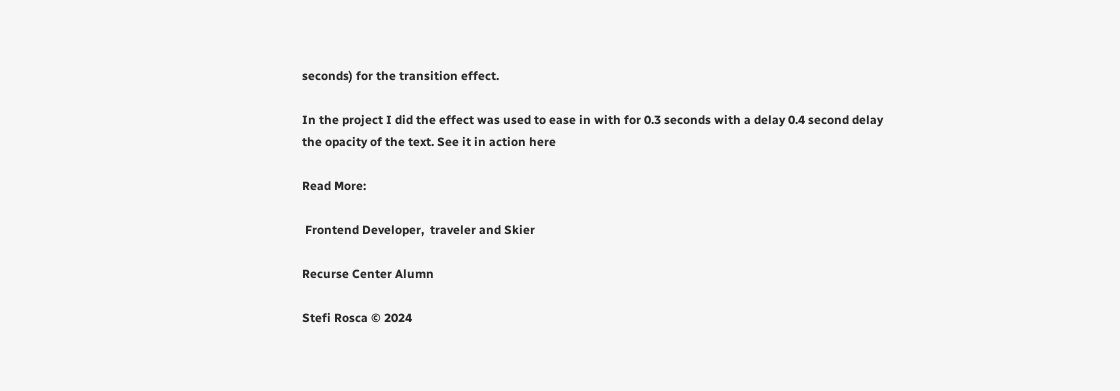seconds) for the transition effect.

In the project I did the effect was used to ease in with for 0.3 seconds with a delay 0.4 second delay the opacity of the text. See it in action here

Read More:

 Frontend Developer,  traveler and Skier

Recurse Center Alumn

Stefi Rosca © 2024